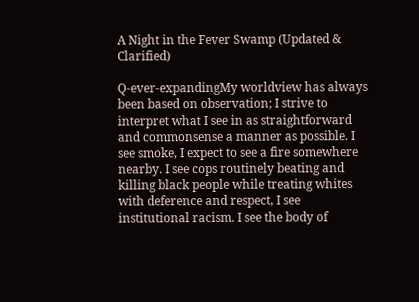A Night in the Fever Swamp (Updated & Clarified)

Q-ever-expandingMy worldview has always been based on observation; I strive to interpret what I see in as straightforward and commonsense a manner as possible. I see smoke, I expect to see a fire somewhere nearby. I see cops routinely beating and killing black people while treating whites with deference and respect, I see institutional racism. I see the body of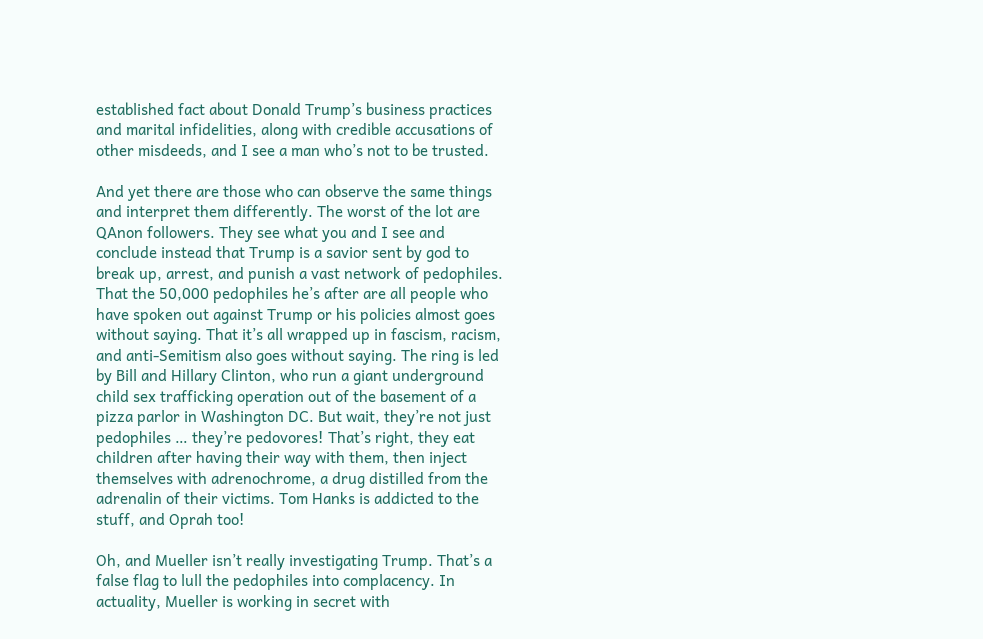established fact about Donald Trump’s business practices and marital infidelities, along with credible accusations of other misdeeds, and I see a man who’s not to be trusted.

And yet there are those who can observe the same things and interpret them differently. The worst of the lot are QAnon followers. They see what you and I see and conclude instead that Trump is a savior sent by god to break up, arrest, and punish a vast network of pedophiles. That the 50,000 pedophiles he’s after are all people who have spoken out against Trump or his policies almost goes without saying. That it’s all wrapped up in fascism, racism, and anti-Semitism also goes without saying. The ring is led by Bill and Hillary Clinton, who run a giant underground child sex trafficking operation out of the basement of a pizza parlor in Washington DC. But wait, they’re not just pedophiles … they’re pedovores! That’s right, they eat children after having their way with them, then inject themselves with adrenochrome, a drug distilled from the adrenalin of their victims. Tom Hanks is addicted to the stuff, and Oprah too!

Oh, and Mueller isn’t really investigating Trump. That’s a false flag to lull the pedophiles into complacency. In actuality, Mueller is working in secret with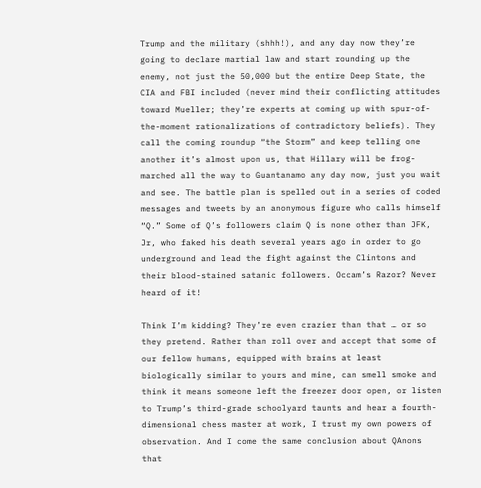Trump and the military (shhh!), and any day now they’re going to declare martial law and start rounding up the enemy, not just the 50,000 but the entire Deep State, the CIA and FBI included (never mind their conflicting attitudes toward Mueller; they’re experts at coming up with spur-of-the-moment rationalizations of contradictory beliefs). They call the coming roundup “the Storm” and keep telling one another it’s almost upon us, that Hillary will be frog-marched all the way to Guantanamo any day now, just you wait and see. The battle plan is spelled out in a series of coded messages and tweets by an anonymous figure who calls himself “Q.” Some of Q’s followers claim Q is none other than JFK, Jr, who faked his death several years ago in order to go underground and lead the fight against the Clintons and their blood-stained satanic followers. Occam’s Razor? Never heard of it!

Think I’m kidding? They’re even crazier than that … or so they pretend. Rather than roll over and accept that some of our fellow humans, equipped with brains at least biologically similar to yours and mine, can smell smoke and think it means someone left the freezer door open, or listen to Trump’s third-grade schoolyard taunts and hear a fourth-dimensional chess master at work, I trust my own powers of observation. And I come the same conclusion about QAnons that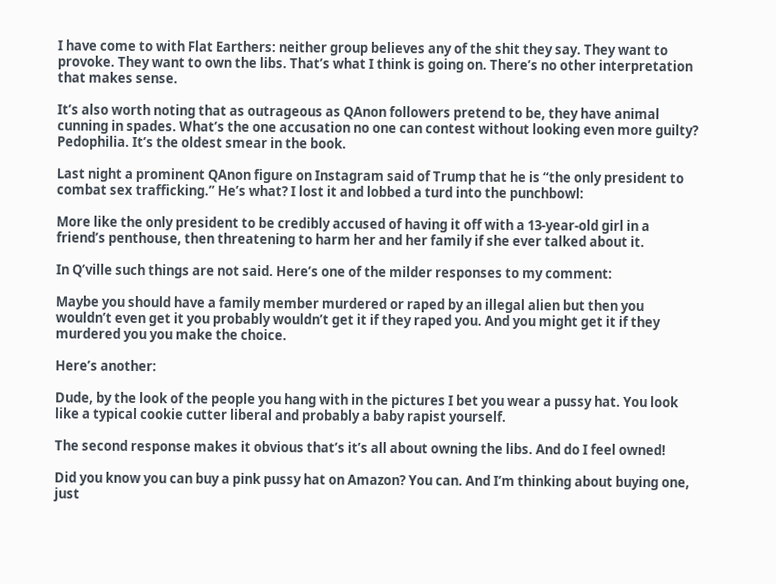I have come to with Flat Earthers: neither group believes any of the shit they say. They want to provoke. They want to own the libs. That’s what I think is going on. There’s no other interpretation that makes sense.

It’s also worth noting that as outrageous as QAnon followers pretend to be, they have animal cunning in spades. What’s the one accusation no one can contest without looking even more guilty? Pedophilia. It’s the oldest smear in the book.

Last night a prominent QAnon figure on Instagram said of Trump that he is “the only president to combat sex trafficking.” He’s what? I lost it and lobbed a turd into the punchbowl:

More like the only president to be credibly accused of having it off with a 13-year-old girl in a friend’s penthouse, then threatening to harm her and her family if she ever talked about it.

In Q’ville such things are not said. Here’s one of the milder responses to my comment:

Maybe you should have a family member murdered or raped by an illegal alien but then you wouldn’t even get it you probably wouldn’t get it if they raped you. And you might get it if they murdered you you make the choice.

Here’s another:

Dude, by the look of the people you hang with in the pictures I bet you wear a pussy hat. You look like a typical cookie cutter liberal and probably a baby rapist yourself.

The second response makes it obvious that’s it’s all about owning the libs. And do I feel owned!

Did you know you can buy a pink pussy hat on Amazon? You can. And I’m thinking about buying one, just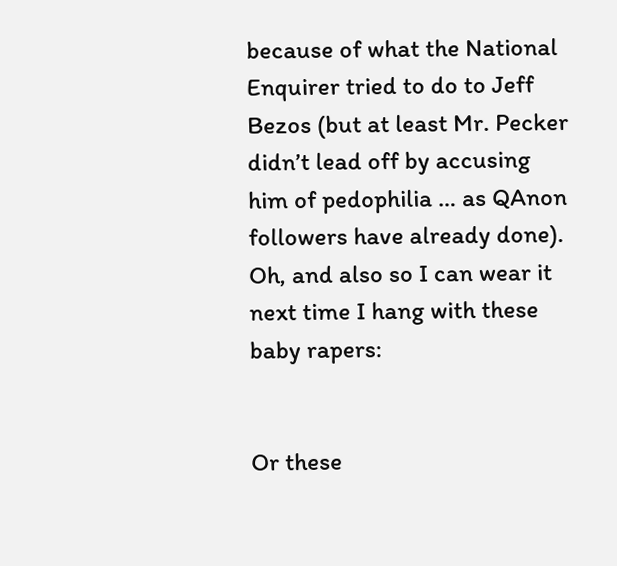because of what the National Enquirer tried to do to Jeff Bezos (but at least Mr. Pecker didn’t lead off by accusing him of pedophilia … as QAnon followers have already done). Oh, and also so I can wear it next time I hang with these baby rapers:


Or these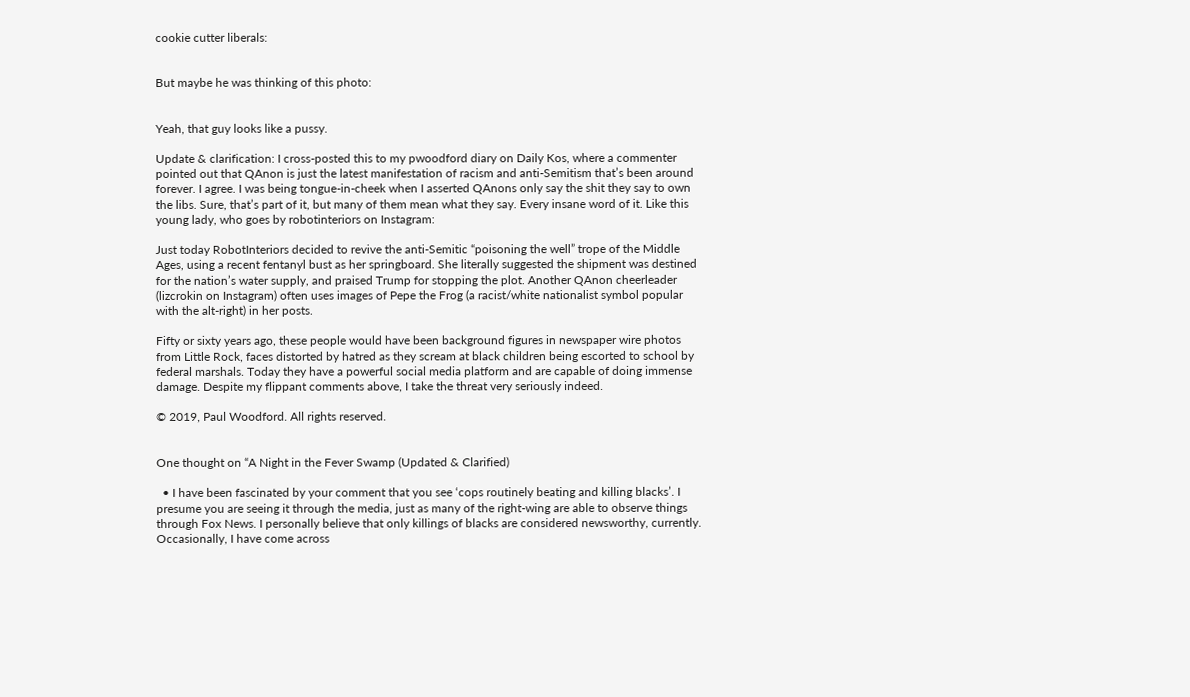cookie cutter liberals:


But maybe he was thinking of this photo:


Yeah, that guy looks like a pussy.

Update & clarification: I cross-posted this to my pwoodford diary on Daily Kos, where a commenter pointed out that QAnon is just the latest manifestation of racism and anti-Semitism that’s been around forever. I agree. I was being tongue-in-cheek when I asserted QAnons only say the shit they say to own the libs. Sure, that’s part of it, but many of them mean what they say. Every insane word of it. Like this young lady, who goes by robotinteriors on Instagram:

Just today RobotInteriors decided to revive the anti-Semitic “poisoning the well” trope of the Middle Ages, using a recent fentanyl bust as her springboard. She literally suggested the shipment was destined for the nation’s water supply, and praised Trump for stopping the plot. Another QAnon cheerleader (lizcrokin on Instagram) often uses images of Pepe the Frog (a racist/white nationalist symbol popular with the alt-right) in her posts.

Fifty or sixty years ago, these people would have been background figures in newspaper wire photos from Little Rock, faces distorted by hatred as they scream at black children being escorted to school by federal marshals. Today they have a powerful social media platform and are capable of doing immense damage. Despite my flippant comments above, I take the threat very seriously indeed.

© 2019, Paul Woodford. All rights reserved.


One thought on “A Night in the Fever Swamp (Updated & Clarified)

  • I have been fascinated by your comment that you see ‘cops routinely beating and killing blacks’. I presume you are seeing it through the media, just as many of the right-wing are able to observe things through Fox News. I personally believe that only killings of blacks are considered newsworthy, currently. Occasionally, I have come across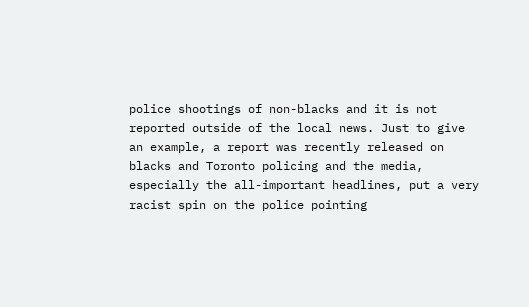police shootings of non-blacks and it is not reported outside of the local news. Just to give an example, a report was recently released on blacks and Toronto policing and the media, especially the all-important headlines, put a very racist spin on the police pointing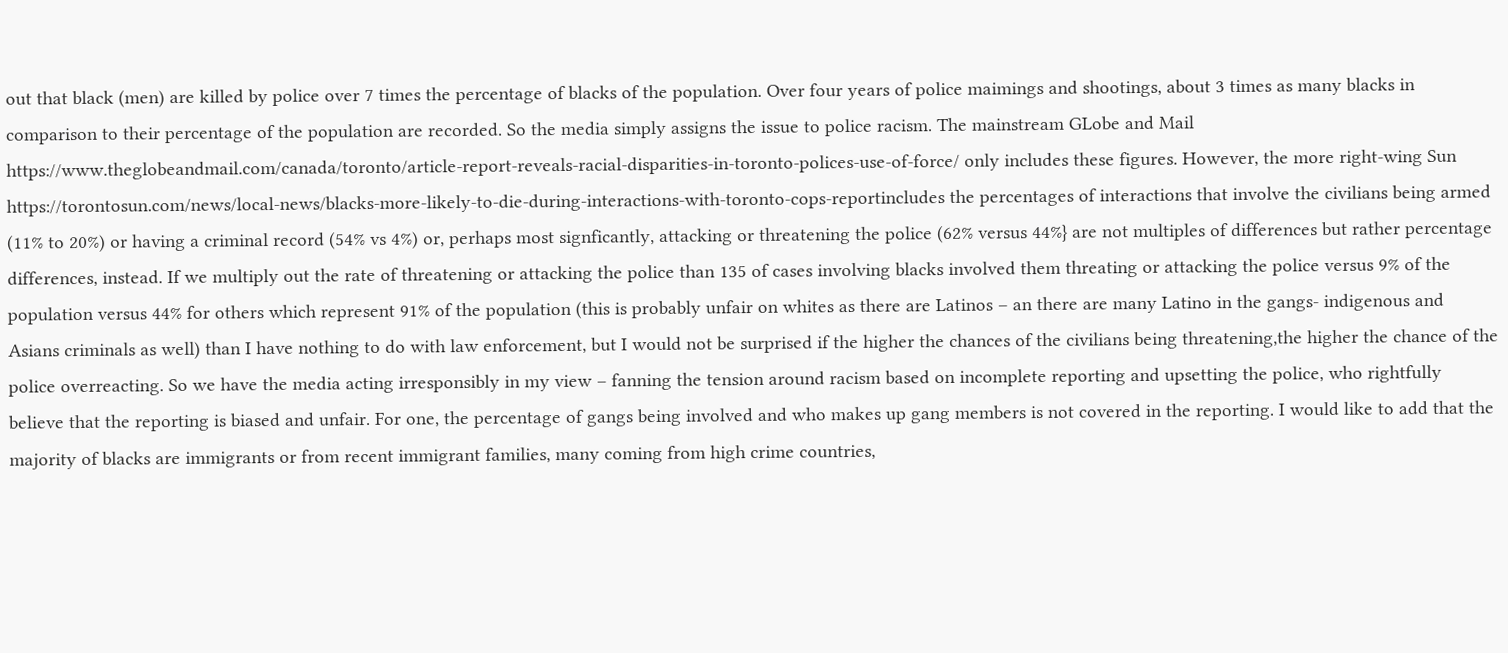out that black (men) are killed by police over 7 times the percentage of blacks of the population. Over four years of police maimings and shootings, about 3 times as many blacks in comparison to their percentage of the population are recorded. So the media simply assigns the issue to police racism. The mainstream GLobe and Mail https://www.theglobeandmail.com/canada/toronto/article-report-reveals-racial-disparities-in-toronto-polices-use-of-force/ only includes these figures. However, the more right-wing Sun https://torontosun.com/news/local-news/blacks-more-likely-to-die-during-interactions-with-toronto-cops-reportincludes the percentages of interactions that involve the civilians being armed (11% to 20%) or having a criminal record (54% vs 4%) or, perhaps most signficantly, attacking or threatening the police (62% versus 44%} are not multiples of differences but rather percentage differences, instead. If we multiply out the rate of threatening or attacking the police than 135 of cases involving blacks involved them threating or attacking the police versus 9% of the population versus 44% for others which represent 91% of the population (this is probably unfair on whites as there are Latinos – an there are many Latino in the gangs- indigenous and Asians criminals as well) than I have nothing to do with law enforcement, but I would not be surprised if the higher the chances of the civilians being threatening,the higher the chance of the police overreacting. So we have the media acting irresponsibly in my view – fanning the tension around racism based on incomplete reporting and upsetting the police, who rightfully believe that the reporting is biased and unfair. For one, the percentage of gangs being involved and who makes up gang members is not covered in the reporting. I would like to add that the majority of blacks are immigrants or from recent immigrant families, many coming from high crime countries,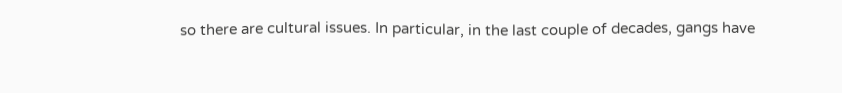so there are cultural issues. In particular, in the last couple of decades, gangs have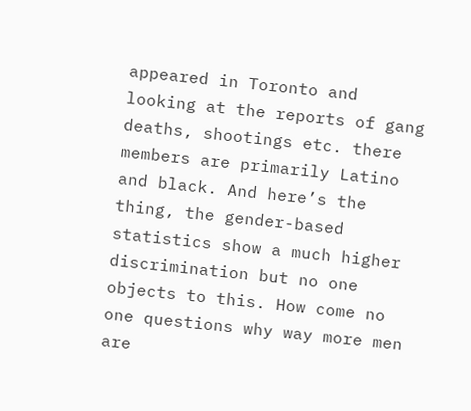appeared in Toronto and looking at the reports of gang deaths, shootings etc. there members are primarily Latino and black. And here’s the thing, the gender-based statistics show a much higher discrimination but no one objects to this. How come no one questions why way more men are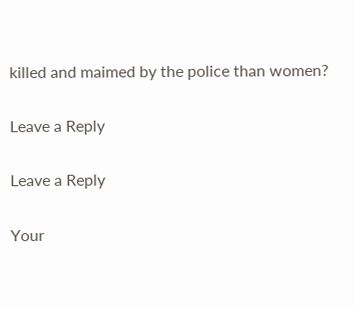killed and maimed by the police than women?

Leave a Reply

Leave a Reply

Your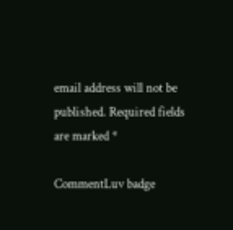email address will not be published. Required fields are marked *

CommentLuv badge